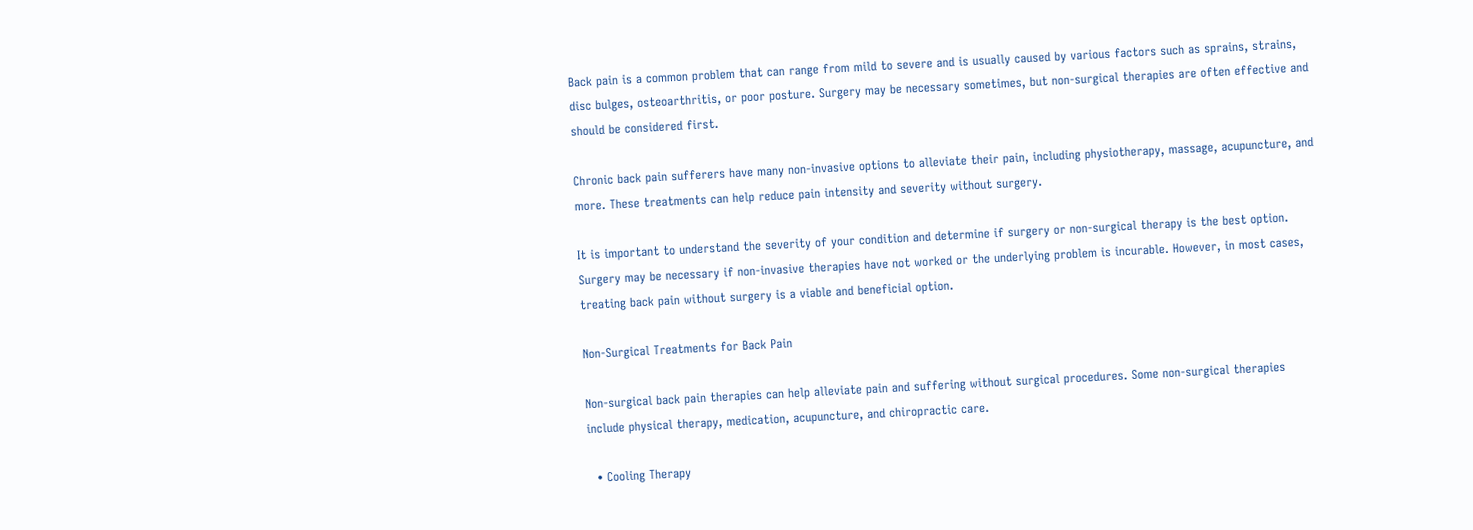Back pain is a common problem that can range from mild to severe and is usually caused by various factors such as sprains, strains, disc bulges, osteoarthritis, or poor posture. Surgery may be necessary sometimes, but non-surgical therapies are often effective and should be considered first.

Chronic back pain sufferers have many non-invasive options to alleviate their pain, including physiotherapy, massage, acupuncture, and more. These treatments can help reduce pain intensity and severity without surgery.

It is important to understand the severity of your condition and determine if surgery or non-surgical therapy is the best option. Surgery may be necessary if non-invasive therapies have not worked or the underlying problem is incurable. However, in most cases, treating back pain without surgery is a viable and beneficial option.

Non-Surgical Treatments for Back Pain

Non-surgical back pain therapies can help alleviate pain and suffering without surgical procedures. Some non-surgical therapies include physical therapy, medication, acupuncture, and chiropractic care.

  • Cooling Therapy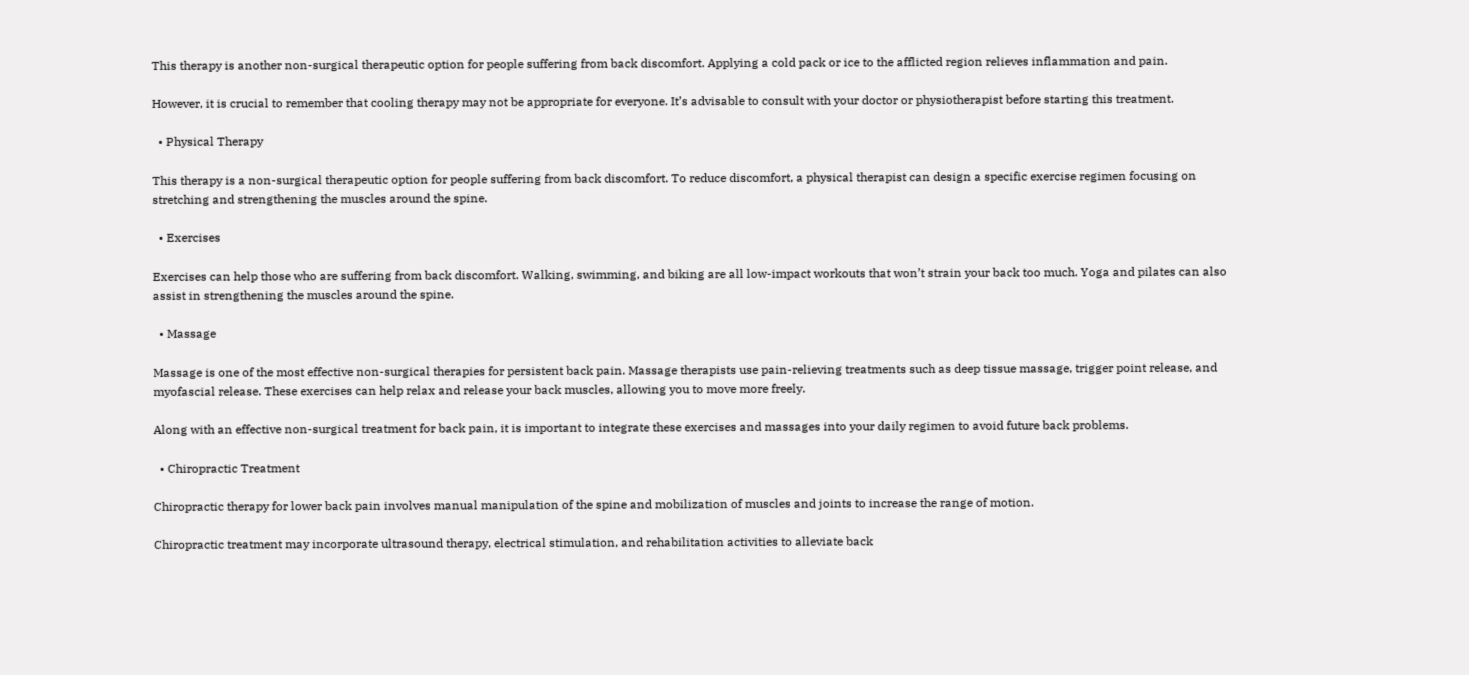This therapy is another non-surgical therapeutic option for people suffering from back discomfort. Applying a cold pack or ice to the afflicted region relieves inflammation and pain.

However, it is crucial to remember that cooling therapy may not be appropriate for everyone. It’s advisable to consult with your doctor or physiotherapist before starting this treatment.

  • Physical Therapy

This therapy is a non-surgical therapeutic option for people suffering from back discomfort. To reduce discomfort, a physical therapist can design a specific exercise regimen focusing on stretching and strengthening the muscles around the spine.

  • Exercises

Exercises can help those who are suffering from back discomfort. Walking, swimming, and biking are all low-impact workouts that won’t strain your back too much. Yoga and pilates can also assist in strengthening the muscles around the spine.

  • Massage

Massage is one of the most effective non-surgical therapies for persistent back pain. Massage therapists use pain-relieving treatments such as deep tissue massage, trigger point release, and myofascial release. These exercises can help relax and release your back muscles, allowing you to move more freely.

Along with an effective non-surgical treatment for back pain, it is important to integrate these exercises and massages into your daily regimen to avoid future back problems.

  • Chiropractic Treatment

Chiropractic therapy for lower back pain involves manual manipulation of the spine and mobilization of muscles and joints to increase the range of motion.

Chiropractic treatment may incorporate ultrasound therapy, electrical stimulation, and rehabilitation activities to alleviate back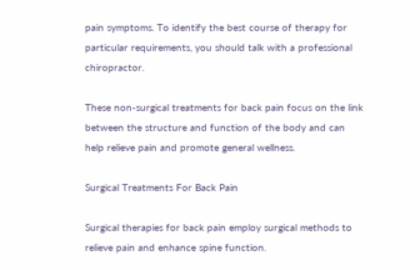pain symptoms. To identify the best course of therapy for particular requirements, you should talk with a professional chiropractor.

These non-surgical treatments for back pain focus on the link between the structure and function of the body and can help relieve pain and promote general wellness.

Surgical Treatments For Back Pain

Surgical therapies for back pain employ surgical methods to relieve pain and enhance spine function.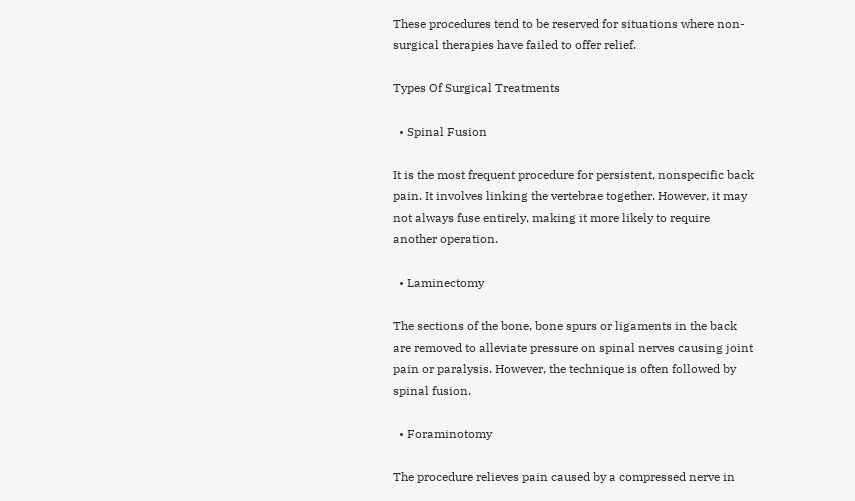These procedures tend to be reserved for situations where non-surgical therapies have failed to offer relief.

Types Of Surgical Treatments

  • Spinal Fusion

It is the most frequent procedure for persistent, nonspecific back pain. It involves linking the vertebrae together. However, it may not always fuse entirely, making it more likely to require another operation.

  • Laminectomy

The sections of the bone, bone spurs or ligaments in the back are removed to alleviate pressure on spinal nerves causing joint pain or paralysis. However, the technique is often followed by spinal fusion.

  • Foraminotomy

The procedure relieves pain caused by a compressed nerve in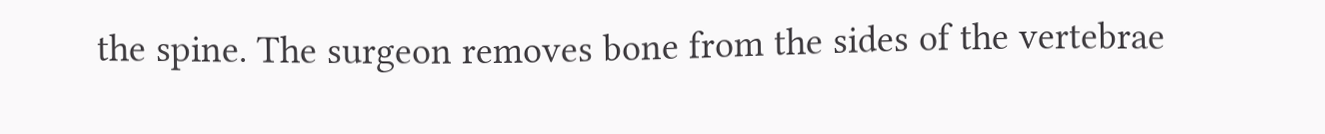the spine. The surgeon removes bone from the sides of the vertebrae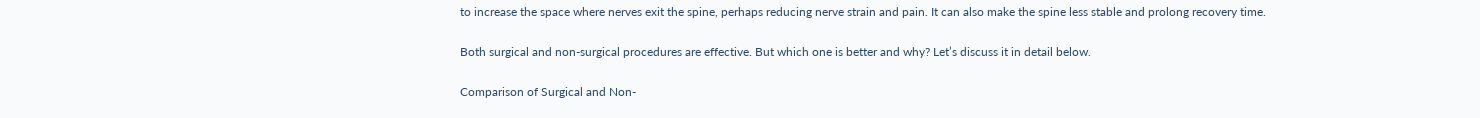to increase the space where nerves exit the spine, perhaps reducing nerve strain and pain. It can also make the spine less stable and prolong recovery time.

Both surgical and non-surgical procedures are effective. But which one is better and why? Let’s discuss it in detail below.

Comparison of Surgical and Non-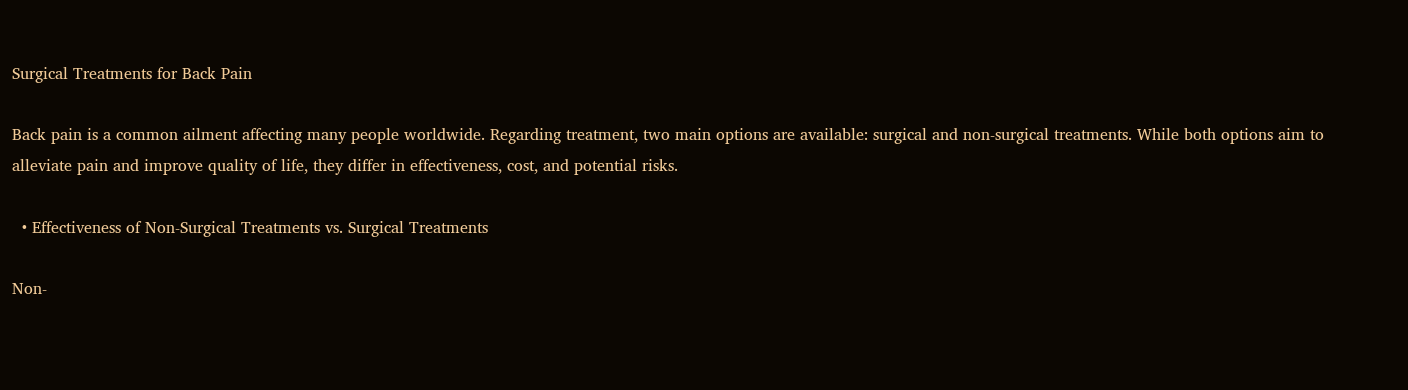Surgical Treatments for Back Pain

Back pain is a common ailment affecting many people worldwide. Regarding treatment, two main options are available: surgical and non-surgical treatments. While both options aim to alleviate pain and improve quality of life, they differ in effectiveness, cost, and potential risks.

  • Effectiveness of Non-Surgical Treatments vs. Surgical Treatments

Non-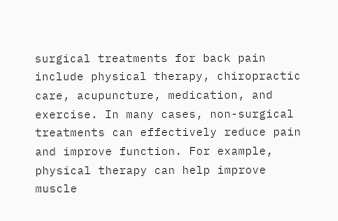surgical treatments for back pain include physical therapy, chiropractic care, acupuncture, medication, and exercise. In many cases, non-surgical treatments can effectively reduce pain and improve function. For example, physical therapy can help improve muscle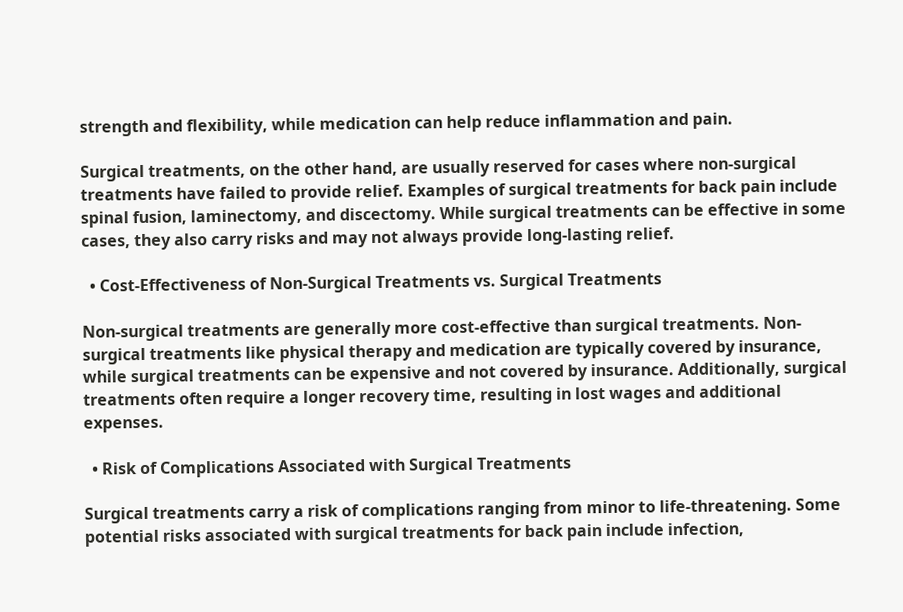strength and flexibility, while medication can help reduce inflammation and pain.

Surgical treatments, on the other hand, are usually reserved for cases where non-surgical treatments have failed to provide relief. Examples of surgical treatments for back pain include spinal fusion, laminectomy, and discectomy. While surgical treatments can be effective in some cases, they also carry risks and may not always provide long-lasting relief.

  • Cost-Effectiveness of Non-Surgical Treatments vs. Surgical Treatments

Non-surgical treatments are generally more cost-effective than surgical treatments. Non-surgical treatments like physical therapy and medication are typically covered by insurance, while surgical treatments can be expensive and not covered by insurance. Additionally, surgical treatments often require a longer recovery time, resulting in lost wages and additional expenses.

  • Risk of Complications Associated with Surgical Treatments

Surgical treatments carry a risk of complications ranging from minor to life-threatening. Some potential risks associated with surgical treatments for back pain include infection,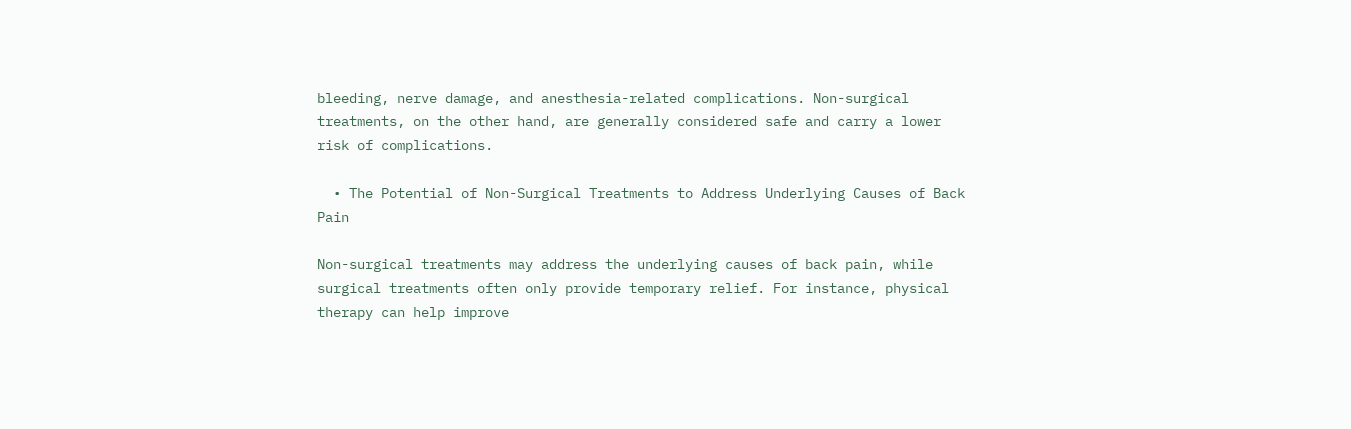bleeding, nerve damage, and anesthesia-related complications. Non-surgical treatments, on the other hand, are generally considered safe and carry a lower risk of complications.

  • The Potential of Non-Surgical Treatments to Address Underlying Causes of Back Pain

Non-surgical treatments may address the underlying causes of back pain, while surgical treatments often only provide temporary relief. For instance, physical therapy can help improve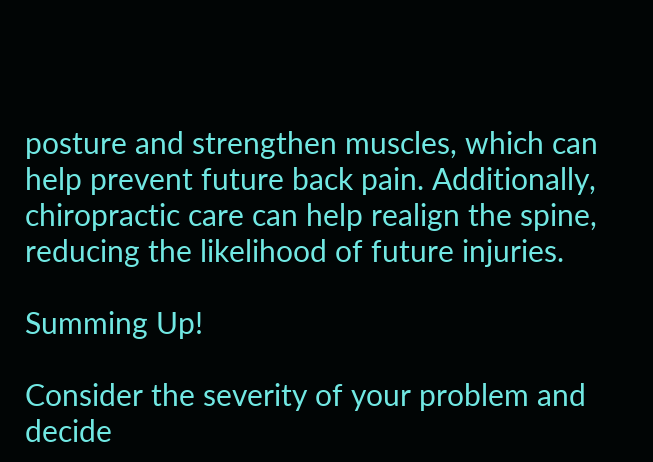posture and strengthen muscles, which can help prevent future back pain. Additionally, chiropractic care can help realign the spine, reducing the likelihood of future injuries.

Summing Up!

Consider the severity of your problem and decide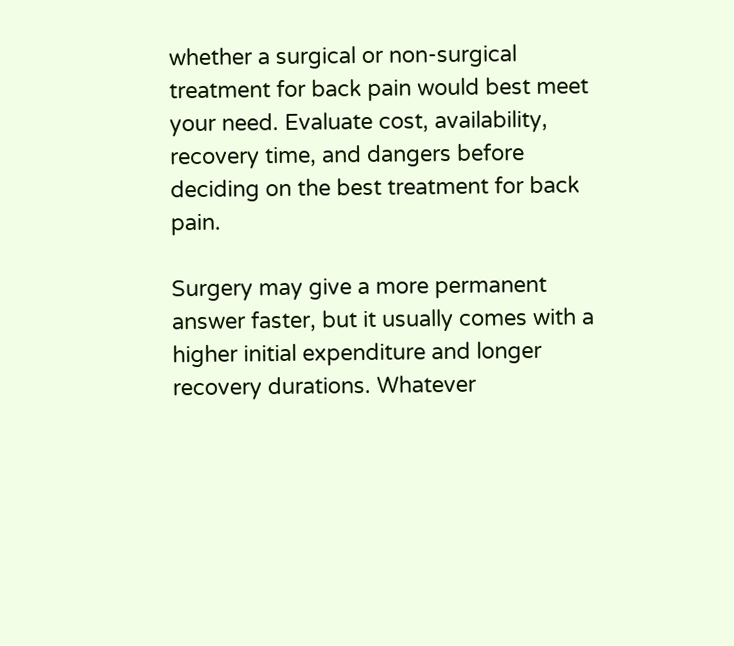whether a surgical or non-surgical treatment for back pain would best meet your need. Evaluate cost, availability, recovery time, and dangers before deciding on the best treatment for back pain.

Surgery may give a more permanent answer faster, but it usually comes with a higher initial expenditure and longer recovery durations. Whatever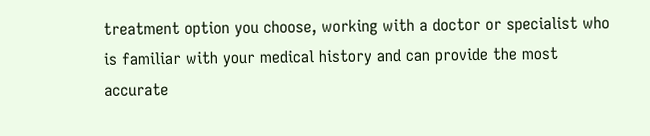treatment option you choose, working with a doctor or specialist who is familiar with your medical history and can provide the most accurate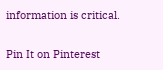information is critical.

Pin It on Pinterest